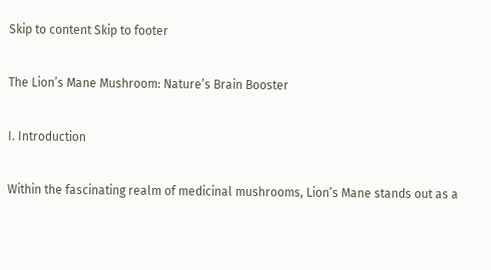Skip to content Skip to footer

The Lion’s Mane Mushroom: Nature’s Brain Booster

I. Introduction

Within the fascinating realm of medicinal mushrooms, Lion’s Mane stands out as a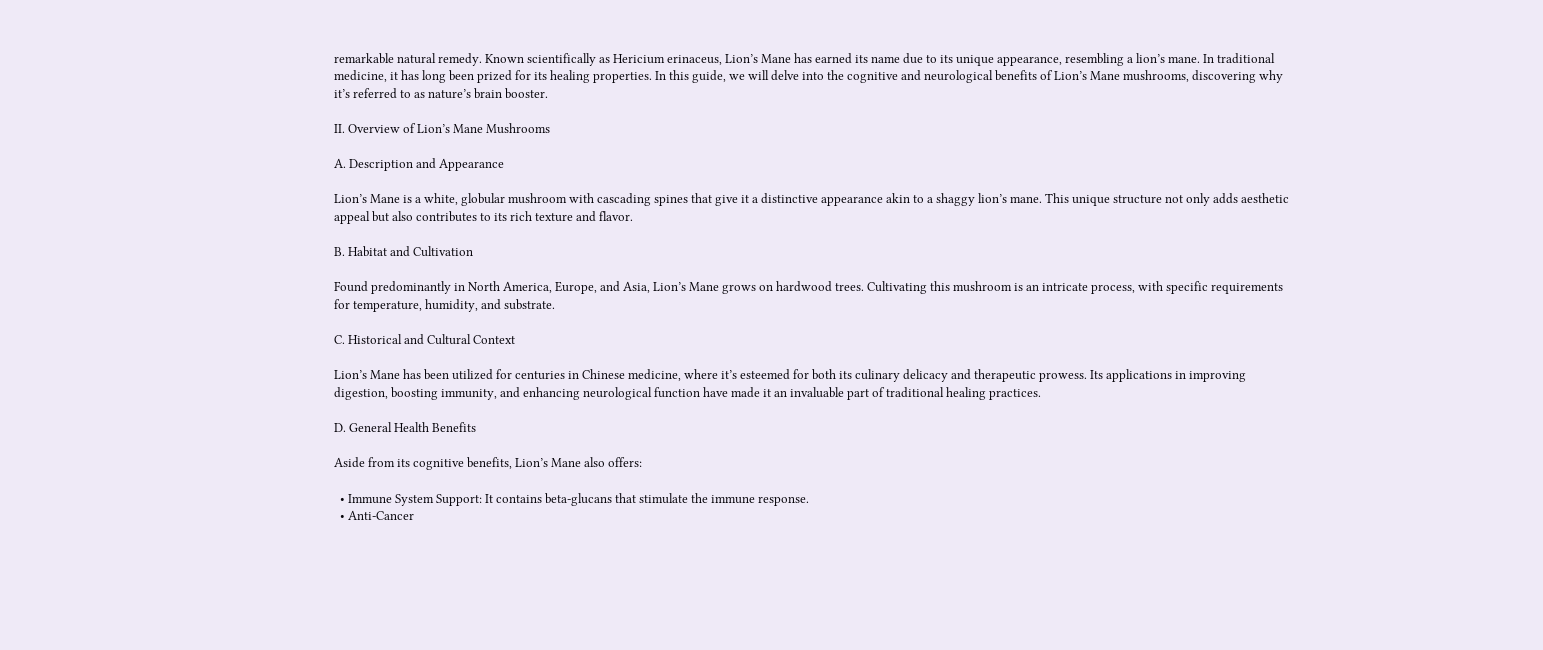remarkable natural remedy. Known scientifically as Hericium erinaceus, Lion’s Mane has earned its name due to its unique appearance, resembling a lion’s mane. In traditional medicine, it has long been prized for its healing properties. In this guide, we will delve into the cognitive and neurological benefits of Lion’s Mane mushrooms, discovering why it’s referred to as nature’s brain booster.

II. Overview of Lion’s Mane Mushrooms

A. Description and Appearance

Lion’s Mane is a white, globular mushroom with cascading spines that give it a distinctive appearance akin to a shaggy lion’s mane. This unique structure not only adds aesthetic appeal but also contributes to its rich texture and flavor.

B. Habitat and Cultivation

Found predominantly in North America, Europe, and Asia, Lion’s Mane grows on hardwood trees. Cultivating this mushroom is an intricate process, with specific requirements for temperature, humidity, and substrate.

C. Historical and Cultural Context

Lion’s Mane has been utilized for centuries in Chinese medicine, where it’s esteemed for both its culinary delicacy and therapeutic prowess. Its applications in improving digestion, boosting immunity, and enhancing neurological function have made it an invaluable part of traditional healing practices.

D. General Health Benefits

Aside from its cognitive benefits, Lion’s Mane also offers:

  • Immune System Support: It contains beta-glucans that stimulate the immune response.
  • Anti-Cancer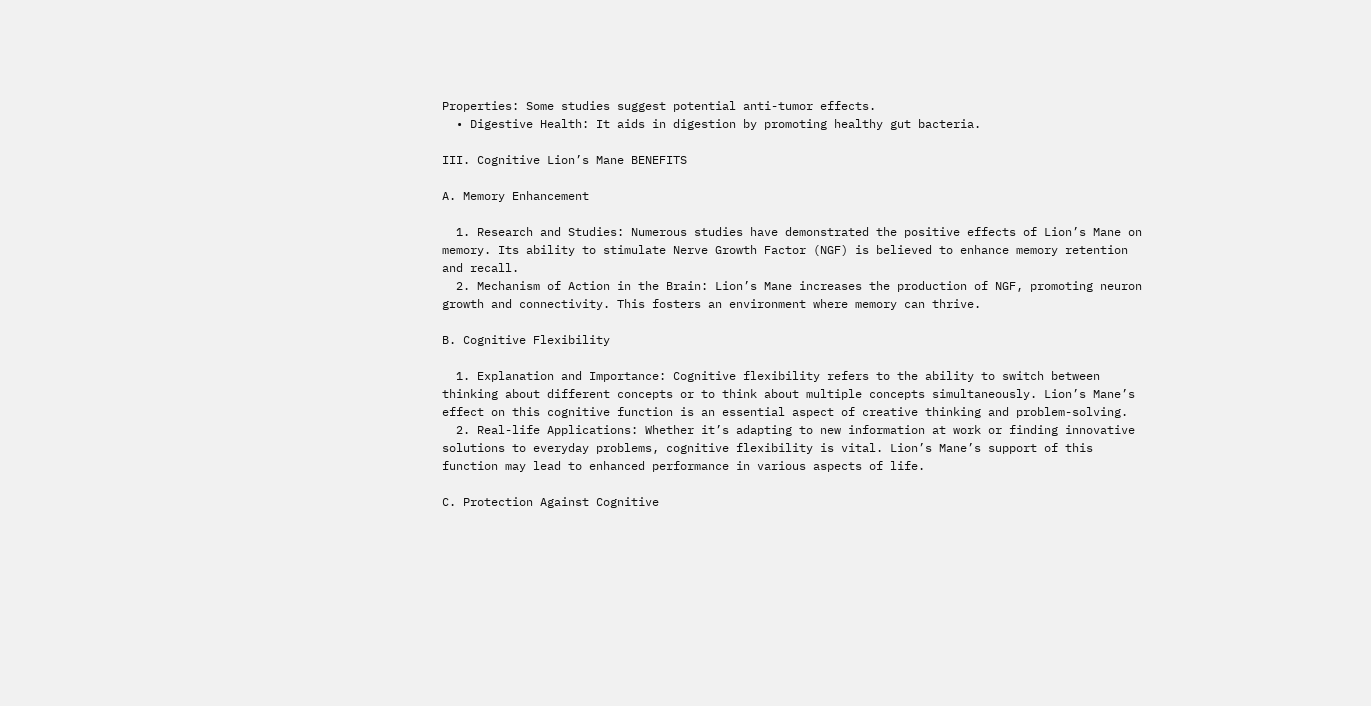Properties: Some studies suggest potential anti-tumor effects.
  • Digestive Health: It aids in digestion by promoting healthy gut bacteria.

III. Cognitive Lion’s Mane BENEFITS

A. Memory Enhancement

  1. Research and Studies: Numerous studies have demonstrated the positive effects of Lion’s Mane on memory. Its ability to stimulate Nerve Growth Factor (NGF) is believed to enhance memory retention and recall.
  2. Mechanism of Action in the Brain: Lion’s Mane increases the production of NGF, promoting neuron growth and connectivity. This fosters an environment where memory can thrive.

B. Cognitive Flexibility

  1. Explanation and Importance: Cognitive flexibility refers to the ability to switch between thinking about different concepts or to think about multiple concepts simultaneously. Lion’s Mane’s effect on this cognitive function is an essential aspect of creative thinking and problem-solving.
  2. Real-life Applications: Whether it’s adapting to new information at work or finding innovative solutions to everyday problems, cognitive flexibility is vital. Lion’s Mane’s support of this function may lead to enhanced performance in various aspects of life.

C. Protection Against Cognitive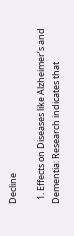Decline

  1. Effects on Diseases like Alzheimer’s and Dementia: Research indicates that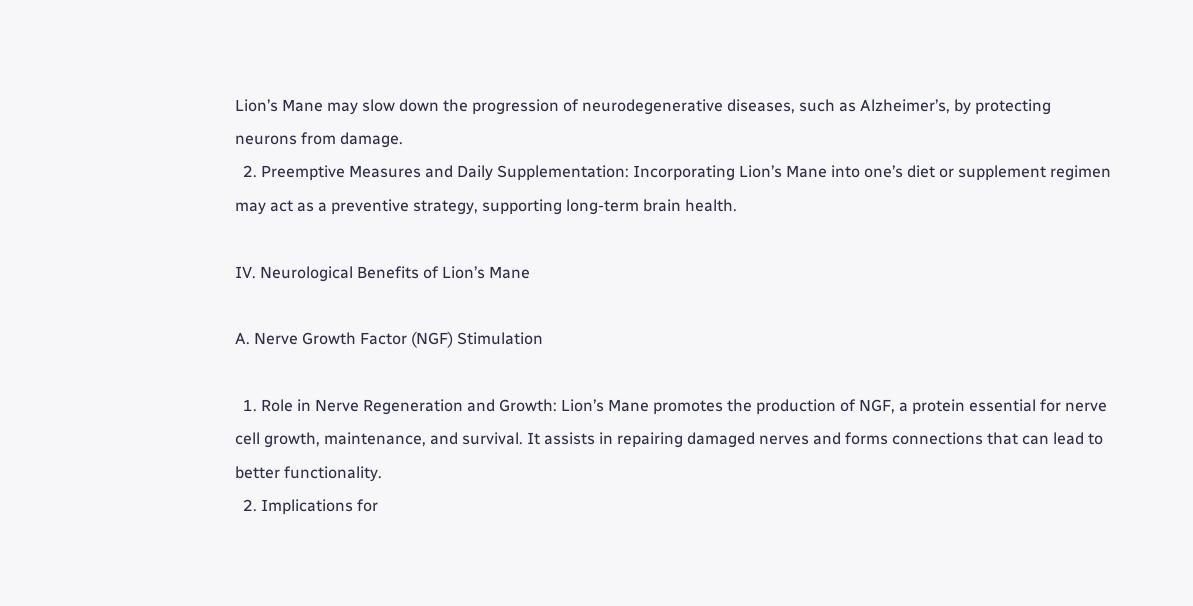Lion’s Mane may slow down the progression of neurodegenerative diseases, such as Alzheimer’s, by protecting neurons from damage.
  2. Preemptive Measures and Daily Supplementation: Incorporating Lion’s Mane into one’s diet or supplement regimen may act as a preventive strategy, supporting long-term brain health.

IV. Neurological Benefits of Lion’s Mane

A. Nerve Growth Factor (NGF) Stimulation

  1. Role in Nerve Regeneration and Growth: Lion’s Mane promotes the production of NGF, a protein essential for nerve cell growth, maintenance, and survival. It assists in repairing damaged nerves and forms connections that can lead to better functionality.
  2. Implications for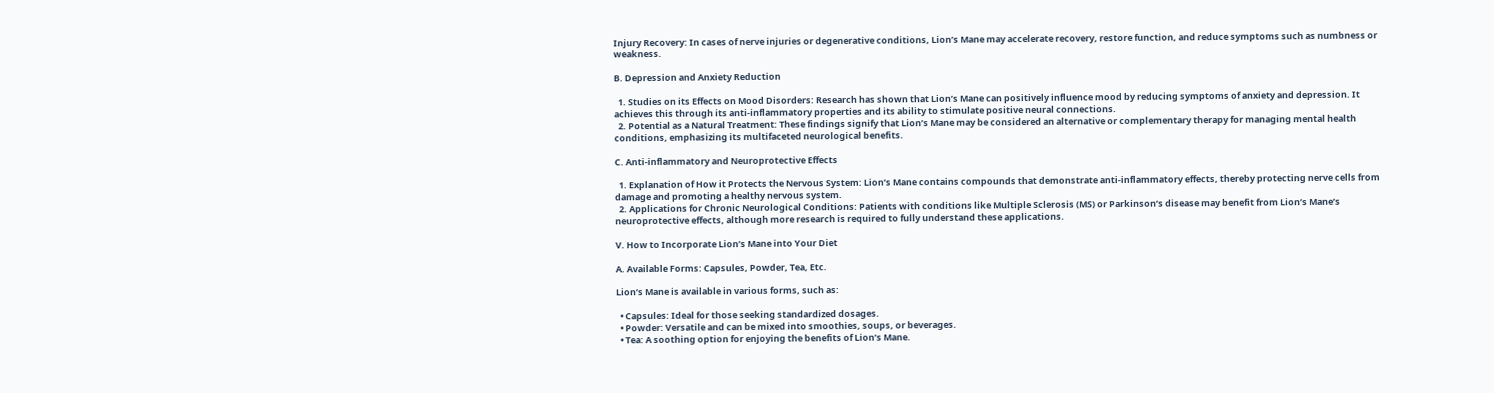Injury Recovery: In cases of nerve injuries or degenerative conditions, Lion’s Mane may accelerate recovery, restore function, and reduce symptoms such as numbness or weakness.

B. Depression and Anxiety Reduction

  1. Studies on its Effects on Mood Disorders: Research has shown that Lion’s Mane can positively influence mood by reducing symptoms of anxiety and depression. It achieves this through its anti-inflammatory properties and its ability to stimulate positive neural connections.
  2. Potential as a Natural Treatment: These findings signify that Lion’s Mane may be considered an alternative or complementary therapy for managing mental health conditions, emphasizing its multifaceted neurological benefits.

C. Anti-inflammatory and Neuroprotective Effects

  1. Explanation of How it Protects the Nervous System: Lion’s Mane contains compounds that demonstrate anti-inflammatory effects, thereby protecting nerve cells from damage and promoting a healthy nervous system.
  2. Applications for Chronic Neurological Conditions: Patients with conditions like Multiple Sclerosis (MS) or Parkinson’s disease may benefit from Lion’s Mane’s neuroprotective effects, although more research is required to fully understand these applications.

V. How to Incorporate Lion’s Mane into Your Diet

A. Available Forms: Capsules, Powder, Tea, Etc.

Lion’s Mane is available in various forms, such as:

  • Capsules: Ideal for those seeking standardized dosages.
  • Powder: Versatile and can be mixed into smoothies, soups, or beverages.
  • Tea: A soothing option for enjoying the benefits of Lion’s Mane.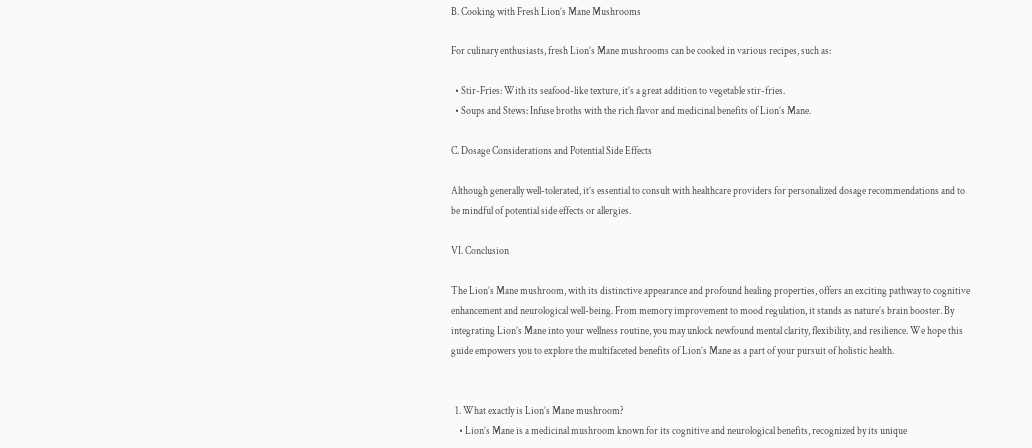B. Cooking with Fresh Lion’s Mane Mushrooms

For culinary enthusiasts, fresh Lion’s Mane mushrooms can be cooked in various recipes, such as:

  • Stir-Fries: With its seafood-like texture, it’s a great addition to vegetable stir-fries.
  • Soups and Stews: Infuse broths with the rich flavor and medicinal benefits of Lion’s Mane.

C. Dosage Considerations and Potential Side Effects

Although generally well-tolerated, it’s essential to consult with healthcare providers for personalized dosage recommendations and to be mindful of potential side effects or allergies.

VI. Conclusion

The Lion’s Mane mushroom, with its distinctive appearance and profound healing properties, offers an exciting pathway to cognitive enhancement and neurological well-being. From memory improvement to mood regulation, it stands as nature’s brain booster. By integrating Lion’s Mane into your wellness routine, you may unlock newfound mental clarity, flexibility, and resilience. We hope this guide empowers you to explore the multifaceted benefits of Lion’s Mane as a part of your pursuit of holistic health.


  1. What exactly is Lion’s Mane mushroom?
    • Lion’s Mane is a medicinal mushroom known for its cognitive and neurological benefits, recognized by its unique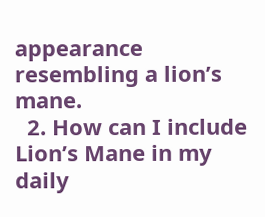appearance resembling a lion’s mane.
  2. How can I include Lion’s Mane in my daily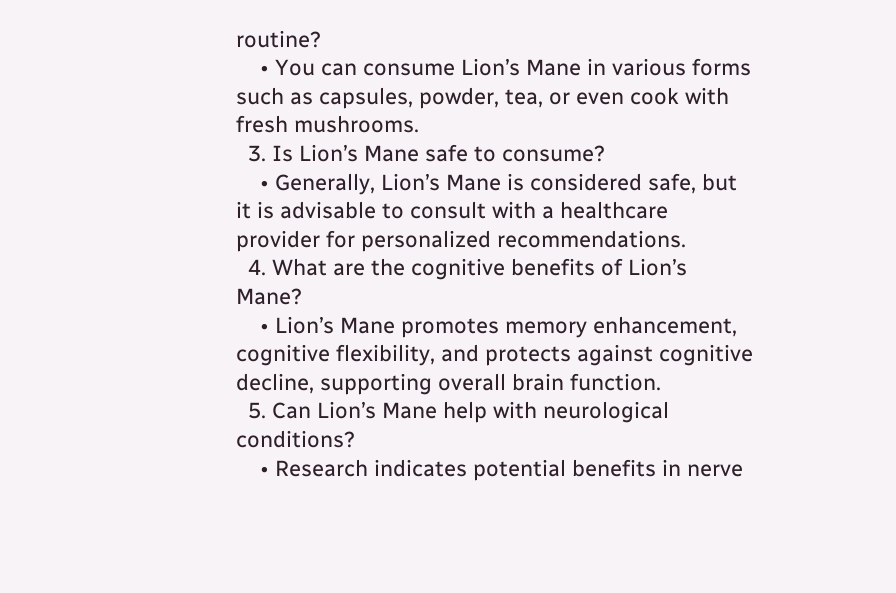routine?
    • You can consume Lion’s Mane in various forms such as capsules, powder, tea, or even cook with fresh mushrooms.
  3. Is Lion’s Mane safe to consume?
    • Generally, Lion’s Mane is considered safe, but it is advisable to consult with a healthcare provider for personalized recommendations.
  4. What are the cognitive benefits of Lion’s Mane?
    • Lion’s Mane promotes memory enhancement, cognitive flexibility, and protects against cognitive decline, supporting overall brain function.
  5. Can Lion’s Mane help with neurological conditions?
    • Research indicates potential benefits in nerve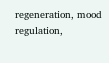regeneration, mood regulation,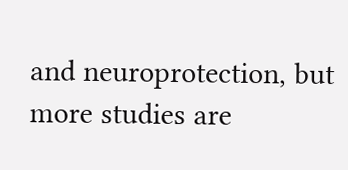and neuroprotection, but more studies are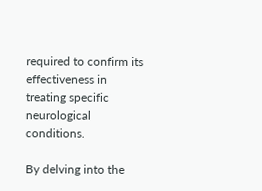required to confirm its effectiveness in treating specific neurological conditions.

By delving into the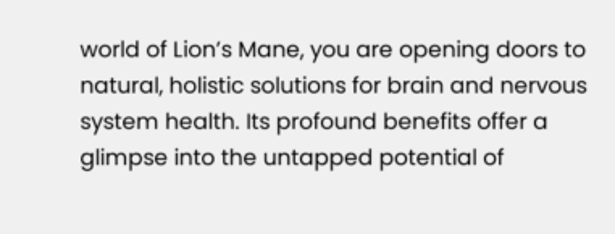world of Lion’s Mane, you are opening doors to natural, holistic solutions for brain and nervous system health. Its profound benefits offer a glimpse into the untapped potential of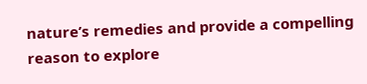nature’s remedies and provide a compelling reason to explore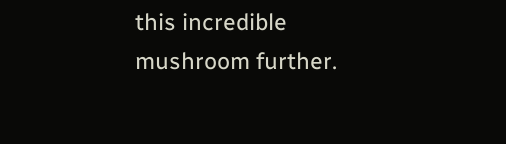this incredible mushroom further.